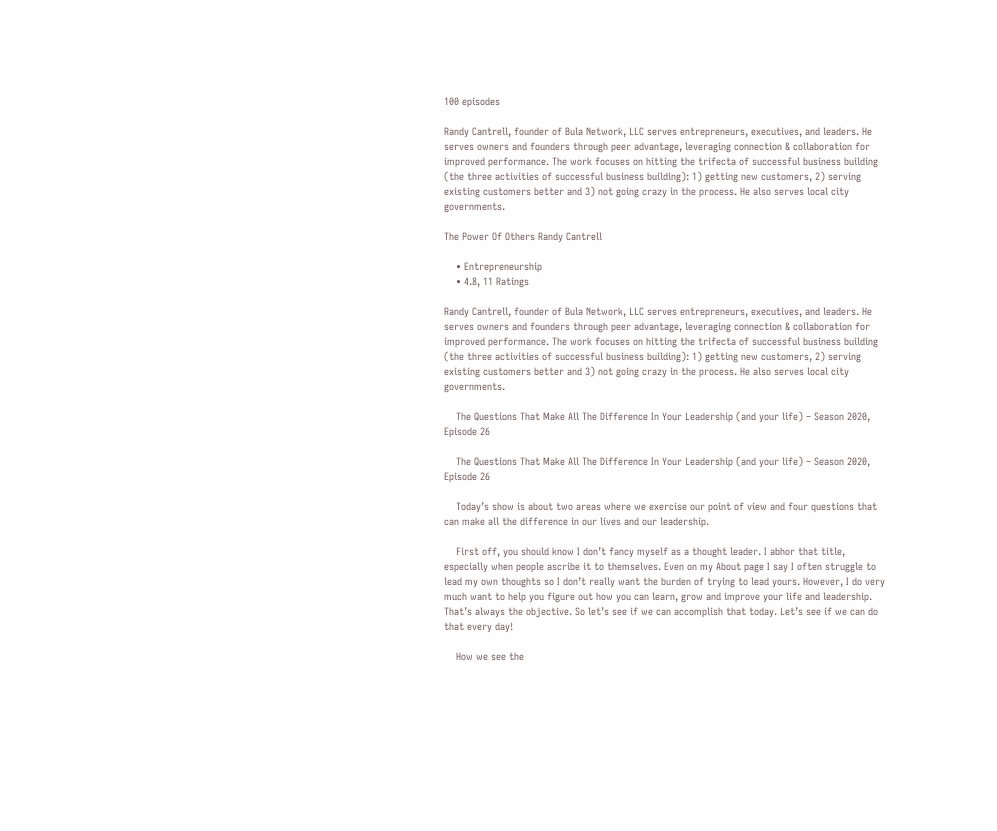100 episodes

Randy Cantrell, founder of Bula Network, LLC serves entrepreneurs, executives, and leaders. He serves owners and founders through peer advantage, leveraging connection & collaboration for improved performance. The work focuses on hitting the trifecta of successful business building (the three activities of successful business building): 1) getting new customers, 2) serving existing customers better and 3) not going crazy in the process. He also serves local city governments.

The Power Of Others Randy Cantrell

    • Entrepreneurship
    • 4.8, 11 Ratings

Randy Cantrell, founder of Bula Network, LLC serves entrepreneurs, executives, and leaders. He serves owners and founders through peer advantage, leveraging connection & collaboration for improved performance. The work focuses on hitting the trifecta of successful business building (the three activities of successful business building): 1) getting new customers, 2) serving existing customers better and 3) not going crazy in the process. He also serves local city governments.

    The Questions That Make All The Difference In Your Leadership (and your life) – Season 2020, Episode 26

    The Questions That Make All The Difference In Your Leadership (and your life) – Season 2020, Episode 26

    Today’s show is about two areas where we exercise our point of view and four questions that can make all the difference in our lives and our leadership.

    First off, you should know I don’t fancy myself as a thought leader. I abhor that title, especially when people ascribe it to themselves. Even on my About page I say I often struggle to lead my own thoughts so I don’t really want the burden of trying to lead yours. However, I do very much want to help you figure out how you can learn, grow and improve your life and leadership. That’s always the objective. So let’s see if we can accomplish that today. Let’s see if we can do that every day!

    How we see the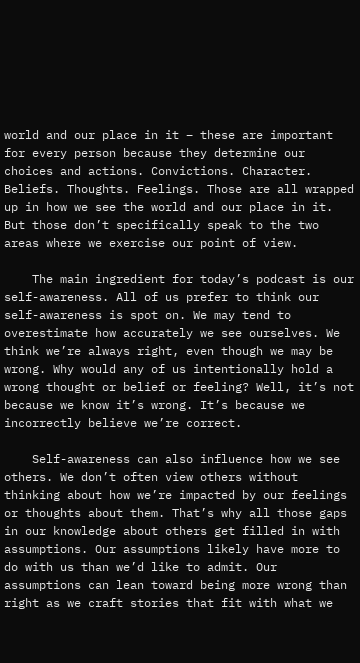world and our place in it – these are important for every person because they determine our choices and actions. Convictions. Character. Beliefs. Thoughts. Feelings. Those are all wrapped up in how we see the world and our place in it. But those don’t specifically speak to the two areas where we exercise our point of view.

    The main ingredient for today’s podcast is our self-awareness. All of us prefer to think our self-awareness is spot on. We may tend to overestimate how accurately we see ourselves. We think we’re always right, even though we may be wrong. Why would any of us intentionally hold a wrong thought or belief or feeling? Well, it’s not because we know it’s wrong. It’s because we incorrectly believe we’re correct.

    Self-awareness can also influence how we see others. We don’t often view others without thinking about how we’re impacted by our feelings or thoughts about them. That’s why all those gaps in our knowledge about others get filled in with assumptions. Our assumptions likely have more to do with us than we’d like to admit. Our assumptions can lean toward being more wrong than right as we craft stories that fit with what we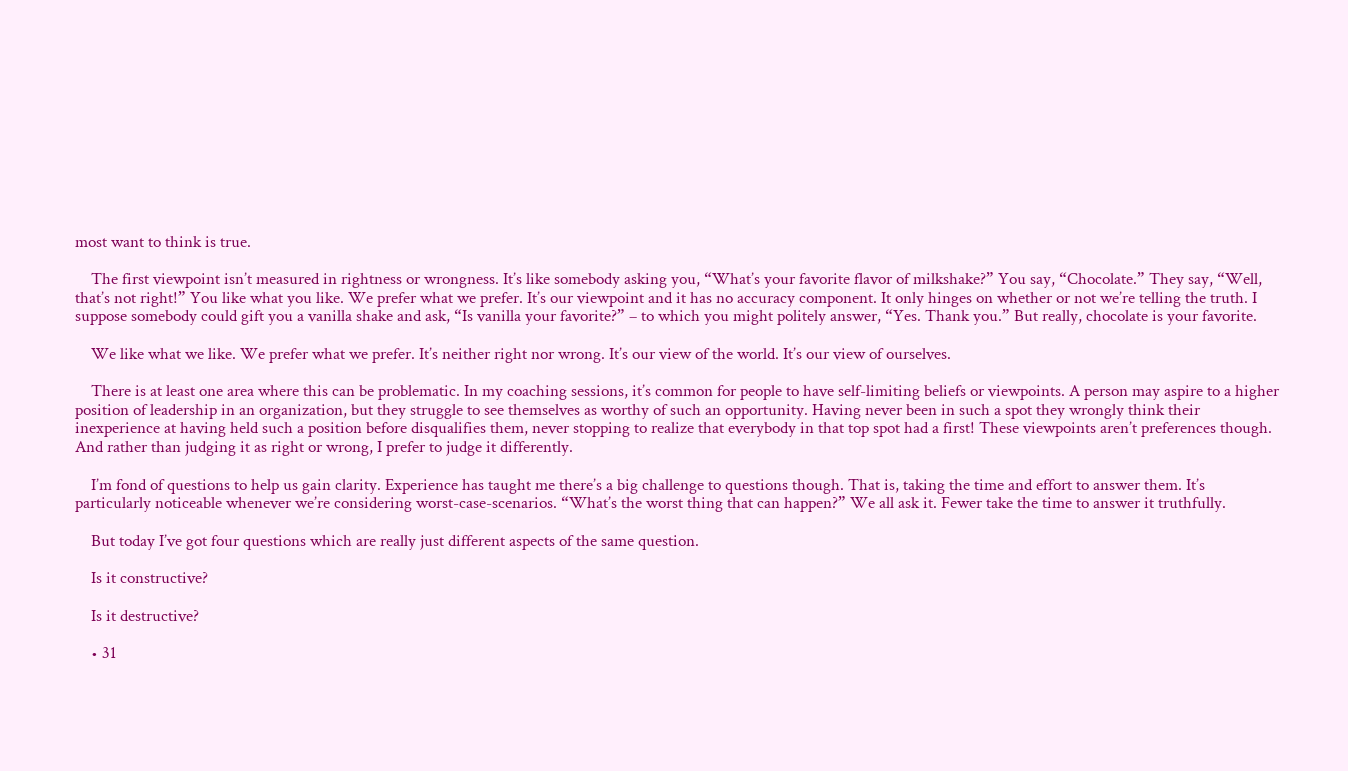most want to think is true.

    The first viewpoint isn’t measured in rightness or wrongness. It’s like somebody asking you, “What’s your favorite flavor of milkshake?” You say, “Chocolate.” They say, “Well, that’s not right!” You like what you like. We prefer what we prefer. It’s our viewpoint and it has no accuracy component. It only hinges on whether or not we’re telling the truth. I suppose somebody could gift you a vanilla shake and ask, “Is vanilla your favorite?” – to which you might politely answer, “Yes. Thank you.” But really, chocolate is your favorite.

    We like what we like. We prefer what we prefer. It’s neither right nor wrong. It’s our view of the world. It’s our view of ourselves.

    There is at least one area where this can be problematic. In my coaching sessions, it’s common for people to have self-limiting beliefs or viewpoints. A person may aspire to a higher position of leadership in an organization, but they struggle to see themselves as worthy of such an opportunity. Having never been in such a spot they wrongly think their inexperience at having held such a position before disqualifies them, never stopping to realize that everybody in that top spot had a first! These viewpoints aren’t preferences though. And rather than judging it as right or wrong, I prefer to judge it differently.

    I’m fond of questions to help us gain clarity. Experience has taught me there’s a big challenge to questions though. That is, taking the time and effort to answer them. It’s particularly noticeable whenever we’re considering worst-case-scenarios. “What’s the worst thing that can happen?” We all ask it. Fewer take the time to answer it truthfully.

    But today I’ve got four questions which are really just different aspects of the same question.

    Is it constructive?

    Is it destructive?

    • 31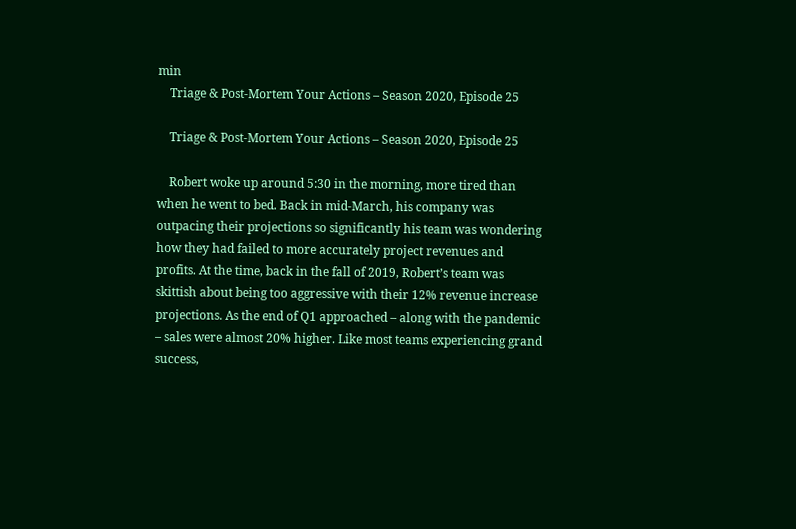min
    Triage & Post-Mortem Your Actions – Season 2020, Episode 25

    Triage & Post-Mortem Your Actions – Season 2020, Episode 25

    Robert woke up around 5:30 in the morning, more tired than when he went to bed. Back in mid-March, his company was outpacing their projections so significantly his team was wondering how they had failed to more accurately project revenues and profits. At the time, back in the fall of 2019, Robert’s team was skittish about being too aggressive with their 12% revenue increase projections. As the end of Q1 approached – along with the pandemic – sales were almost 20% higher. Like most teams experiencing grand success,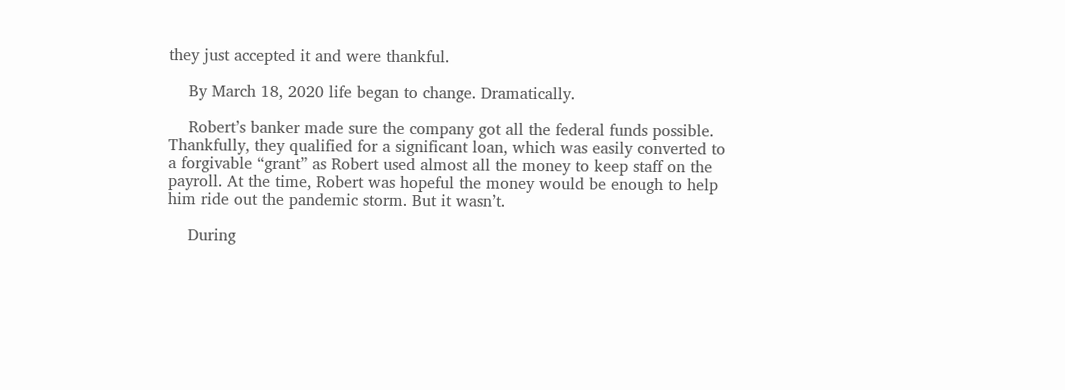they just accepted it and were thankful.

    By March 18, 2020 life began to change. Dramatically.

    Robert’s banker made sure the company got all the federal funds possible. Thankfully, they qualified for a significant loan, which was easily converted to a forgivable “grant” as Robert used almost all the money to keep staff on the payroll. At the time, Robert was hopeful the money would be enough to help him ride out the pandemic storm. But it wasn’t.

    During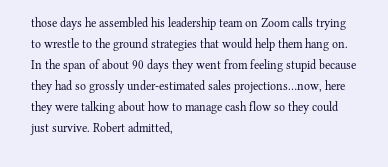those days he assembled his leadership team on Zoom calls trying to wrestle to the ground strategies that would help them hang on. In the span of about 90 days they went from feeling stupid because they had so grossly under-estimated sales projections…now, here they were talking about how to manage cash flow so they could just survive. Robert admitted,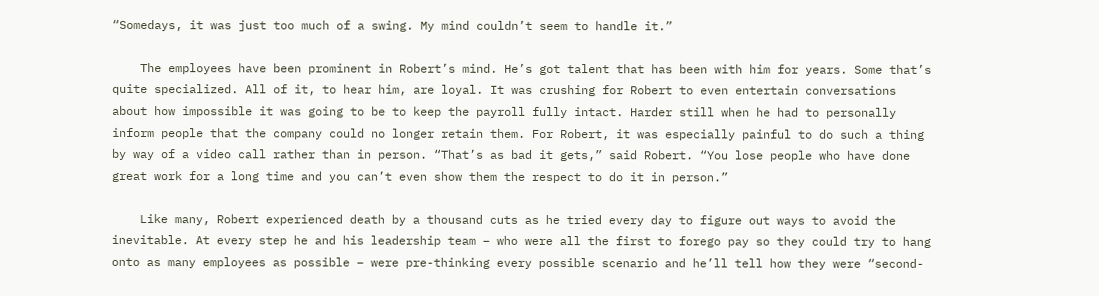“Somedays, it was just too much of a swing. My mind couldn’t seem to handle it.”

    The employees have been prominent in Robert’s mind. He’s got talent that has been with him for years. Some that’s quite specialized. All of it, to hear him, are loyal. It was crushing for Robert to even entertain conversations about how impossible it was going to be to keep the payroll fully intact. Harder still when he had to personally inform people that the company could no longer retain them. For Robert, it was especially painful to do such a thing by way of a video call rather than in person. “That’s as bad it gets,” said Robert. “You lose people who have done great work for a long time and you can’t even show them the respect to do it in person.”

    Like many, Robert experienced death by a thousand cuts as he tried every day to figure out ways to avoid the inevitable. At every step he and his leadership team – who were all the first to forego pay so they could try to hang onto as many employees as possible – were pre-thinking every possible scenario and he’ll tell how they were “second-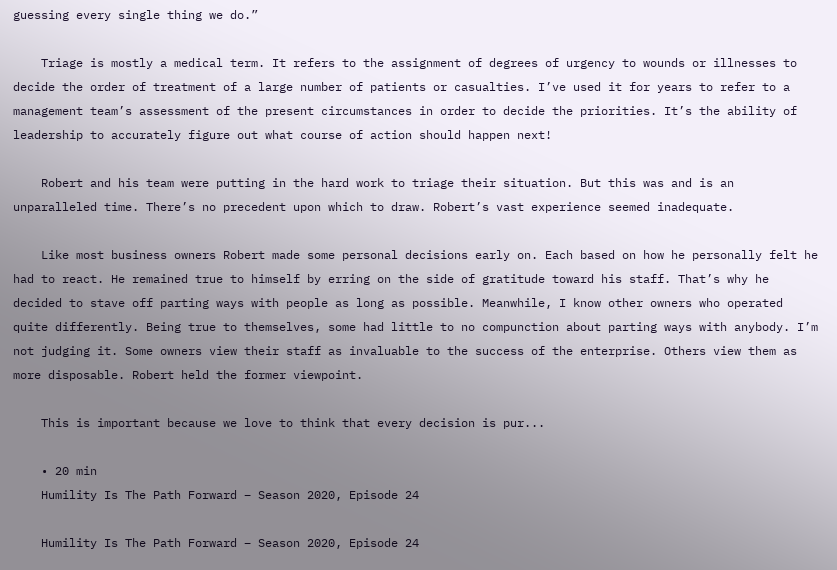guessing every single thing we do.”

    Triage is mostly a medical term. It refers to the assignment of degrees of urgency to wounds or illnesses to decide the order of treatment of a large number of patients or casualties. I’ve used it for years to refer to a management team’s assessment of the present circumstances in order to decide the priorities. It’s the ability of leadership to accurately figure out what course of action should happen next!

    Robert and his team were putting in the hard work to triage their situation. But this was and is an unparalleled time. There’s no precedent upon which to draw. Robert’s vast experience seemed inadequate.

    Like most business owners Robert made some personal decisions early on. Each based on how he personally felt he had to react. He remained true to himself by erring on the side of gratitude toward his staff. That’s why he decided to stave off parting ways with people as long as possible. Meanwhile, I know other owners who operated quite differently. Being true to themselves, some had little to no compunction about parting ways with anybody. I’m not judging it. Some owners view their staff as invaluable to the success of the enterprise. Others view them as more disposable. Robert held the former viewpoint.

    This is important because we love to think that every decision is pur...

    • 20 min
    Humility Is The Path Forward – Season 2020, Episode 24

    Humility Is The Path Forward – Season 2020, Episode 24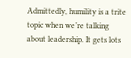Admittedly, humility is a trite topic when we’re talking about leadership. It gets lots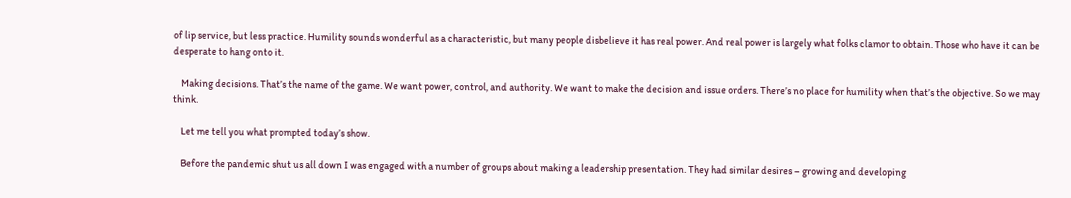of lip service, but less practice. Humility sounds wonderful as a characteristic, but many people disbelieve it has real power. And real power is largely what folks clamor to obtain. Those who have it can be desperate to hang onto it.

    Making decisions. That’s the name of the game. We want power, control, and authority. We want to make the decision and issue orders. There’s no place for humility when that’s the objective. So we may think.

    Let me tell you what prompted today’s show.

    Before the pandemic shut us all down I was engaged with a number of groups about making a leadership presentation. They had similar desires – growing and developing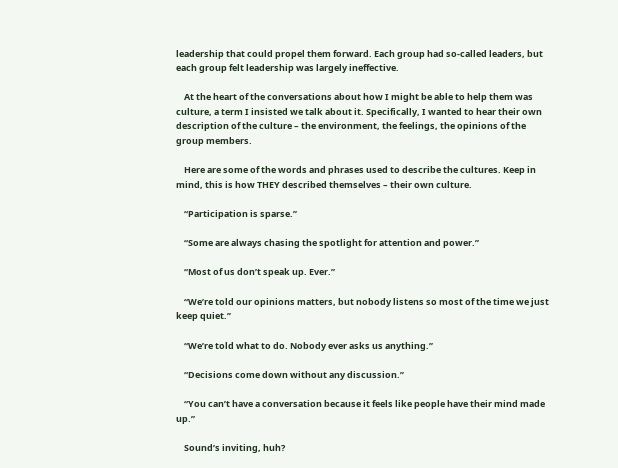leadership that could propel them forward. Each group had so-called leaders, but each group felt leadership was largely ineffective.

    At the heart of the conversations about how I might be able to help them was culture, a term I insisted we talk about it. Specifically, I wanted to hear their own description of the culture – the environment, the feelings, the opinions of the group members.

    Here are some of the words and phrases used to describe the cultures. Keep in mind, this is how THEY described themselves – their own culture.

    “Participation is sparse.”

    “Some are always chasing the spotlight for attention and power.”

    “Most of us don’t speak up. Ever.”

    “We’re told our opinions matters, but nobody listens so most of the time we just keep quiet.”

    “We’re told what to do. Nobody ever asks us anything.”

    “Decisions come down without any discussion.”

    “You can’t have a conversation because it feels like people have their mind made up.”

    Sound’s inviting, huh?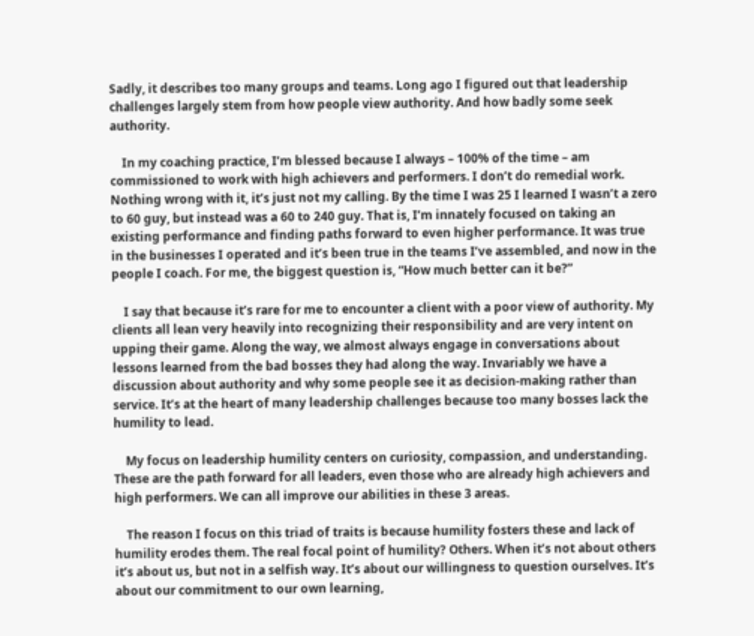Sadly, it describes too many groups and teams. Long ago I figured out that leadership challenges largely stem from how people view authority. And how badly some seek authority.

    In my coaching practice, I’m blessed because I always – 100% of the time – am commissioned to work with high achievers and performers. I don’t do remedial work. Nothing wrong with it, it’s just not my calling. By the time I was 25 I learned I wasn’t a zero to 60 guy, but instead was a 60 to 240 guy. That is, I’m innately focused on taking an existing performance and finding paths forward to even higher performance. It was true in the businesses I operated and it’s been true in the teams I’ve assembled, and now in the people I coach. For me, the biggest question is, “How much better can it be?”

    I say that because it’s rare for me to encounter a client with a poor view of authority. My clients all lean very heavily into recognizing their responsibility and are very intent on upping their game. Along the way, we almost always engage in conversations about lessons learned from the bad bosses they had along the way. Invariably we have a discussion about authority and why some people see it as decision-making rather than service. It’s at the heart of many leadership challenges because too many bosses lack the humility to lead.

    My focus on leadership humility centers on curiosity, compassion, and understanding. These are the path forward for all leaders, even those who are already high achievers and high performers. We can all improve our abilities in these 3 areas.

    The reason I focus on this triad of traits is because humility fosters these and lack of humility erodes them. The real focal point of humility? Others. When it’s not about others it’s about us, but not in a selfish way. It’s about our willingness to question ourselves. It’s about our commitment to our own learning,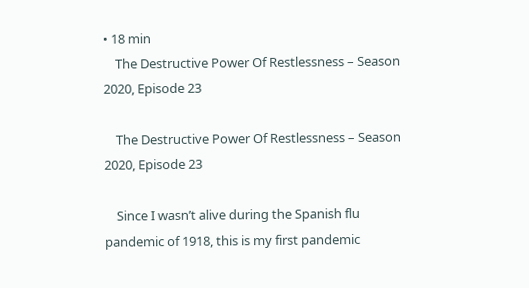• 18 min
    The Destructive Power Of Restlessness – Season 2020, Episode 23

    The Destructive Power Of Restlessness – Season 2020, Episode 23

    Since I wasn’t alive during the Spanish flu pandemic of 1918, this is my first pandemic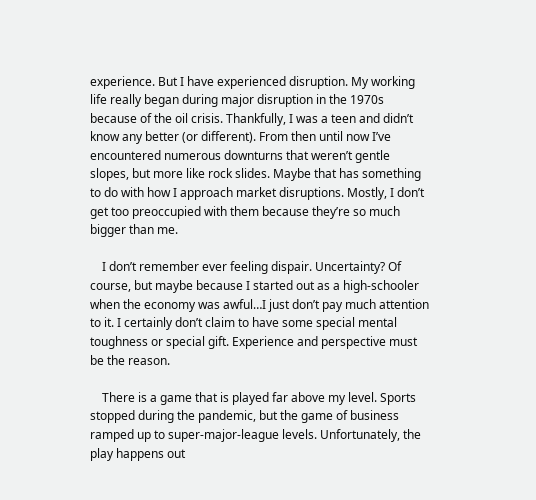experience. But I have experienced disruption. My working life really began during major disruption in the 1970s because of the oil crisis. Thankfully, I was a teen and didn’t know any better (or different). From then until now I’ve encountered numerous downturns that weren’t gentle slopes, but more like rock slides. Maybe that has something to do with how I approach market disruptions. Mostly, I don’t get too preoccupied with them because they’re so much bigger than me.

    I don’t remember ever feeling dispair. Uncertainty? Of course, but maybe because I started out as a high-schooler when the economy was awful…I just don’t pay much attention to it. I certainly don’t claim to have some special mental toughness or special gift. Experience and perspective must be the reason.

    There is a game that is played far above my level. Sports stopped during the pandemic, but the game of business ramped up to super-major-league levels. Unfortunately, the play happens out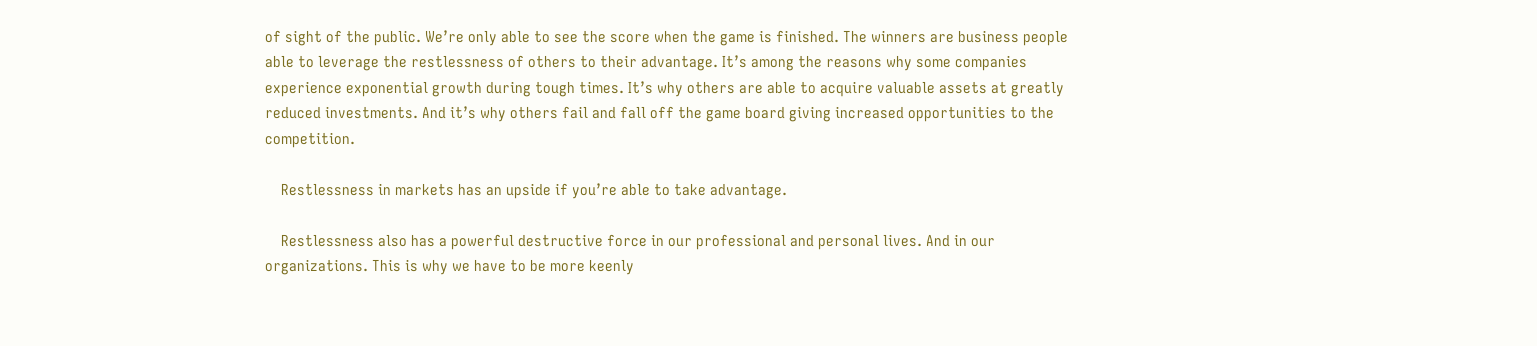of sight of the public. We’re only able to see the score when the game is finished. The winners are business people able to leverage the restlessness of others to their advantage. It’s among the reasons why some companies experience exponential growth during tough times. It’s why others are able to acquire valuable assets at greatly reduced investments. And it’s why others fail and fall off the game board giving increased opportunities to the competition.

    Restlessness in markets has an upside if you’re able to take advantage.

    Restlessness also has a powerful destructive force in our professional and personal lives. And in our organizations. This is why we have to be more keenly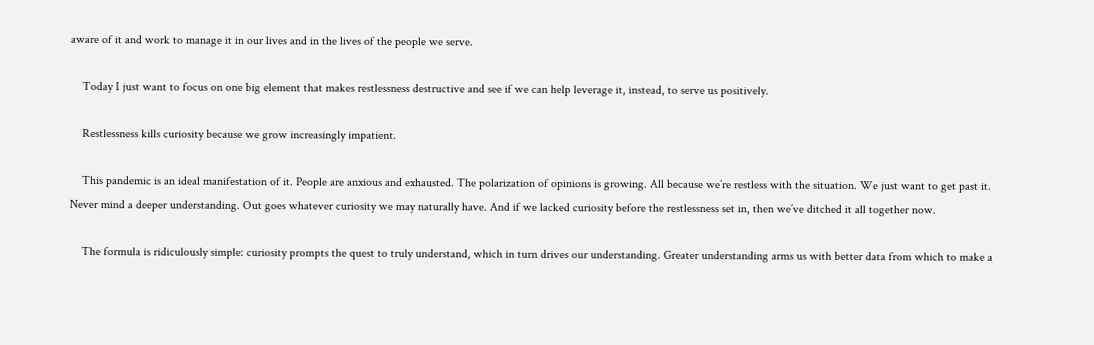aware of it and work to manage it in our lives and in the lives of the people we serve.

    Today I just want to focus on one big element that makes restlessness destructive and see if we can help leverage it, instead, to serve us positively.

    Restlessness kills curiosity because we grow increasingly impatient.

    This pandemic is an ideal manifestation of it. People are anxious and exhausted. The polarization of opinions is growing. All because we’re restless with the situation. We just want to get past it. Never mind a deeper understanding. Out goes whatever curiosity we may naturally have. And if we lacked curiosity before the restlessness set in, then we’ve ditched it all together now.

    The formula is ridiculously simple: curiosity prompts the quest to truly understand, which in turn drives our understanding. Greater understanding arms us with better data from which to make a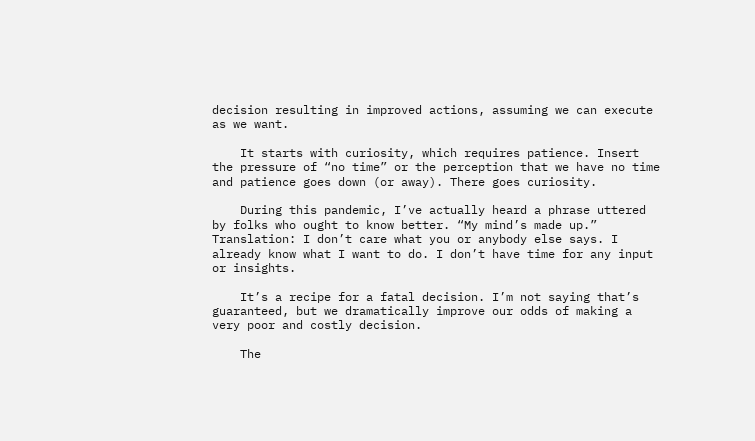decision resulting in improved actions, assuming we can execute as we want.

    It starts with curiosity, which requires patience. Insert the pressure of “no time” or the perception that we have no time and patience goes down (or away). There goes curiosity.

    During this pandemic, I’ve actually heard a phrase uttered by folks who ought to know better. “My mind’s made up.” Translation: I don’t care what you or anybody else says. I already know what I want to do. I don’t have time for any input or insights.

    It’s a recipe for a fatal decision. I’m not saying that’s guaranteed, but we dramatically improve our odds of making a very poor and costly decision.

    The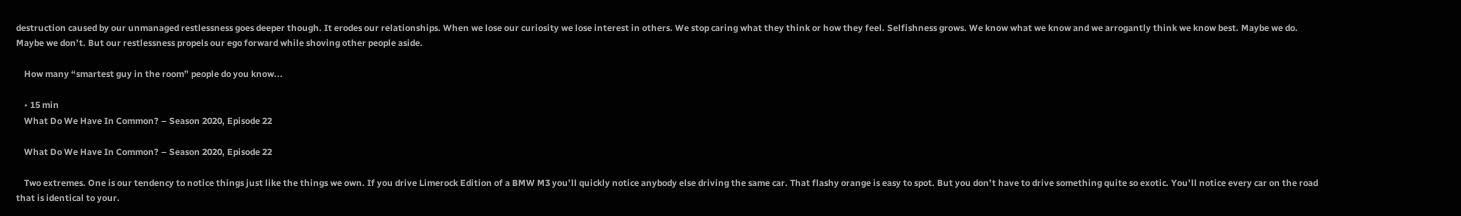destruction caused by our unmanaged restlessness goes deeper though. It erodes our relationships. When we lose our curiosity we lose interest in others. We stop caring what they think or how they feel. Selfishness grows. We know what we know and we arrogantly think we know best. Maybe we do. Maybe we don’t. But our restlessness propels our ego forward while shoving other people aside.

    How many “smartest guy in the room” people do you know...

    • 15 min
    What Do We Have In Common? – Season 2020, Episode 22

    What Do We Have In Common? – Season 2020, Episode 22

    Two extremes. One is our tendency to notice things just like the things we own. If you drive Limerock Edition of a BMW M3 you’ll quickly notice anybody else driving the same car. That flashy orange is easy to spot. But you don’t have to drive something quite so exotic. You’ll notice every car on the road that is identical to your.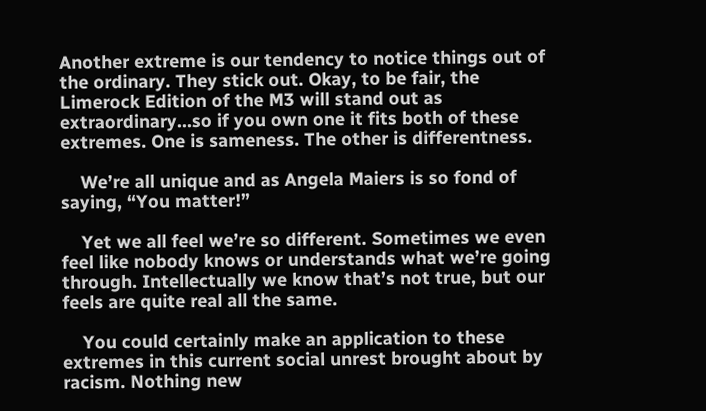Another extreme is our tendency to notice things out of the ordinary. They stick out. Okay, to be fair, the Limerock Edition of the M3 will stand out as extraordinary…so if you own one it fits both of these extremes. One is sameness. The other is differentness.

    We’re all unique and as Angela Maiers is so fond of saying, “You matter!”

    Yet we all feel we’re so different. Sometimes we even feel like nobody knows or understands what we’re going through. Intellectually we know that’s not true, but our feels are quite real all the same.

    You could certainly make an application to these extremes in this current social unrest brought about by racism. Nothing new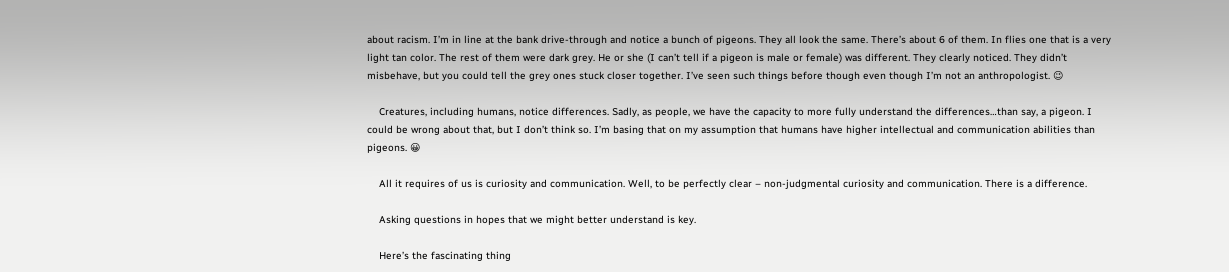about racism. I’m in line at the bank drive-through and notice a bunch of pigeons. They all look the same. There’s about 6 of them. In flies one that is a very light tan color. The rest of them were dark grey. He or she (I can’t tell if a pigeon is male or female) was different. They clearly noticed. They didn’t misbehave, but you could tell the grey ones stuck closer together. I’ve seen such things before though even though I’m not an anthropologist. 😉

    Creatures, including humans, notice differences. Sadly, as people, we have the capacity to more fully understand the differences…than say, a pigeon. I could be wrong about that, but I don’t think so. I’m basing that on my assumption that humans have higher intellectual and communication abilities than pigeons. 😀

    All it requires of us is curiosity and communication. Well, to be perfectly clear – non-judgmental curiosity and communication. There is a difference.

    Asking questions in hopes that we might better understand is key.

    Here’s the fascinating thing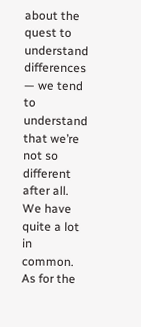about the quest to understand differences — we tend to understand that we’re not so different after all. We have quite a lot in common. As for the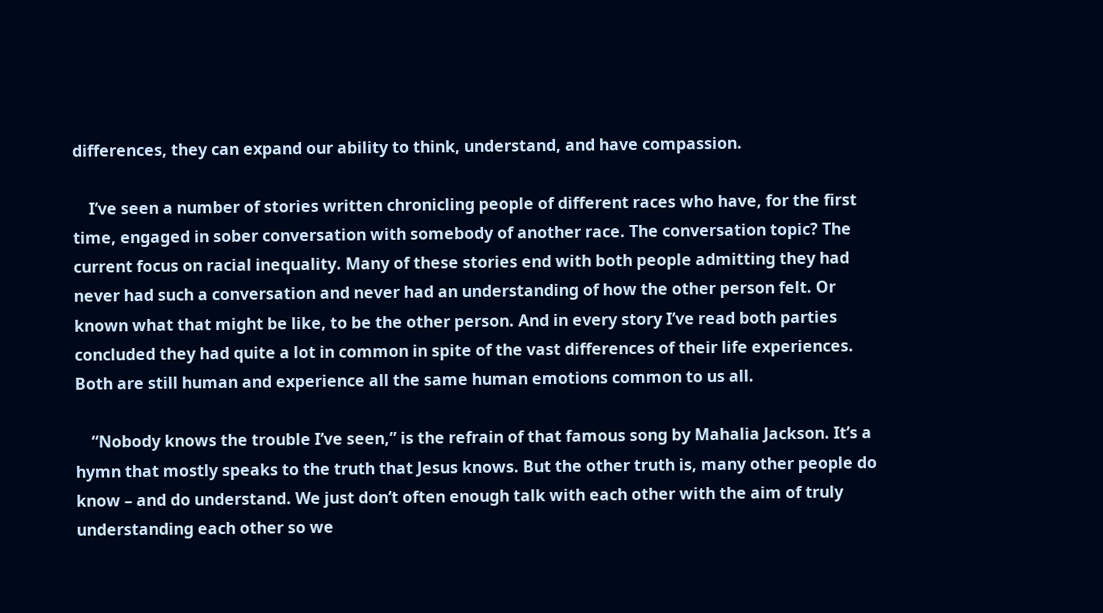differences, they can expand our ability to think, understand, and have compassion.

    I’ve seen a number of stories written chronicling people of different races who have, for the first time, engaged in sober conversation with somebody of another race. The conversation topic? The current focus on racial inequality. Many of these stories end with both people admitting they had never had such a conversation and never had an understanding of how the other person felt. Or known what that might be like, to be the other person. And in every story I’ve read both parties concluded they had quite a lot in common in spite of the vast differences of their life experiences. Both are still human and experience all the same human emotions common to us all.

    “Nobody knows the trouble I’ve seen,” is the refrain of that famous song by Mahalia Jackson. It’s a hymn that mostly speaks to the truth that Jesus knows. But the other truth is, many other people do know – and do understand. We just don’t often enough talk with each other with the aim of truly understanding each other so we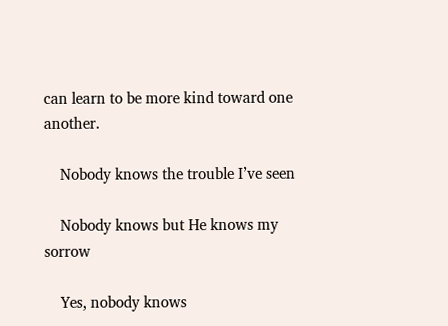can learn to be more kind toward one another.

    Nobody knows the trouble I’ve seen

    Nobody knows but He knows my sorrow

    Yes, nobody knows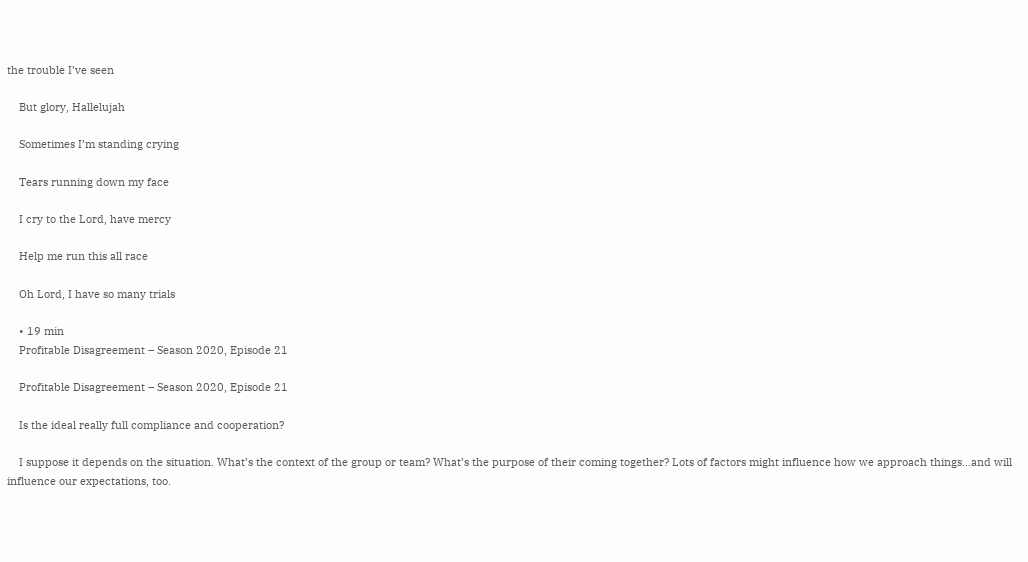the trouble I’ve seen

    But glory, Hallelujah

    Sometimes I’m standing crying

    Tears running down my face

    I cry to the Lord, have mercy

    Help me run this all race

    Oh Lord, I have so many trials

    • 19 min
    Profitable Disagreement – Season 2020, Episode 21

    Profitable Disagreement – Season 2020, Episode 21

    Is the ideal really full compliance and cooperation?

    I suppose it depends on the situation. What’s the context of the group or team? What’s the purpose of their coming together? Lots of factors might influence how we approach things…and will influence our expectations, too.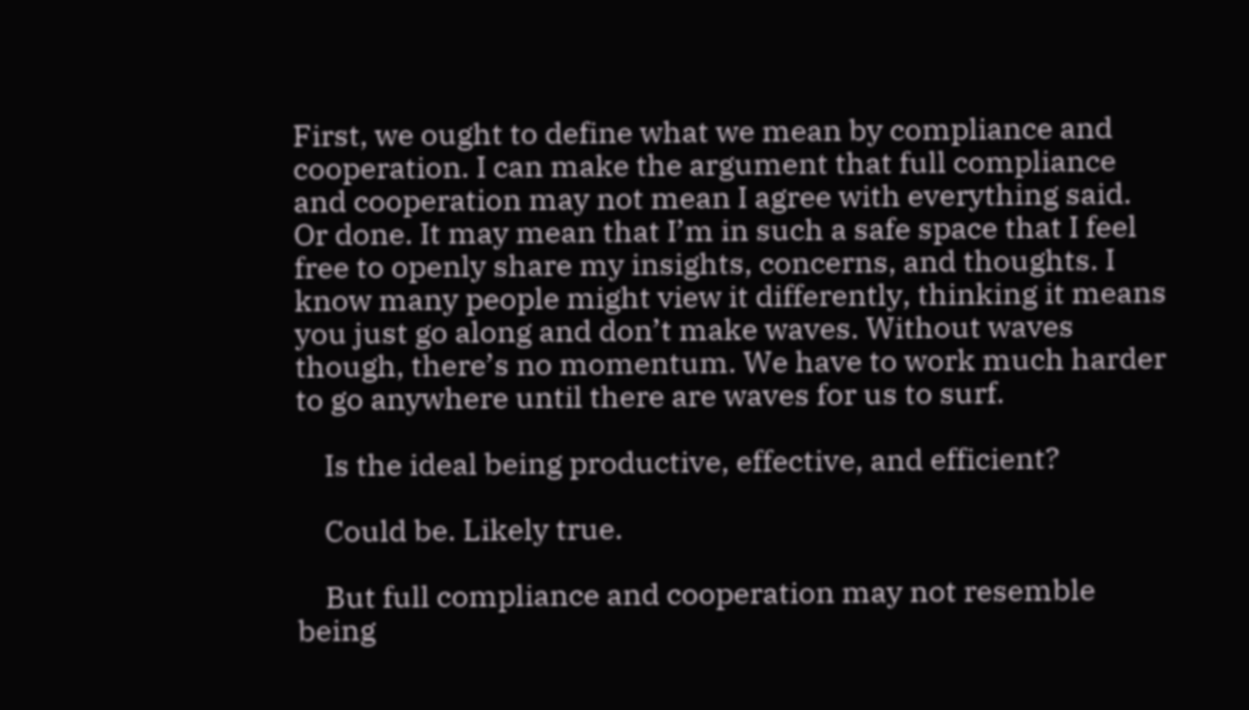First, we ought to define what we mean by compliance and cooperation. I can make the argument that full compliance and cooperation may not mean I agree with everything said. Or done. It may mean that I’m in such a safe space that I feel free to openly share my insights, concerns, and thoughts. I know many people might view it differently, thinking it means you just go along and don’t make waves. Without waves though, there’s no momentum. We have to work much harder to go anywhere until there are waves for us to surf.

    Is the ideal being productive, effective, and efficient?

    Could be. Likely true.

    But full compliance and cooperation may not resemble being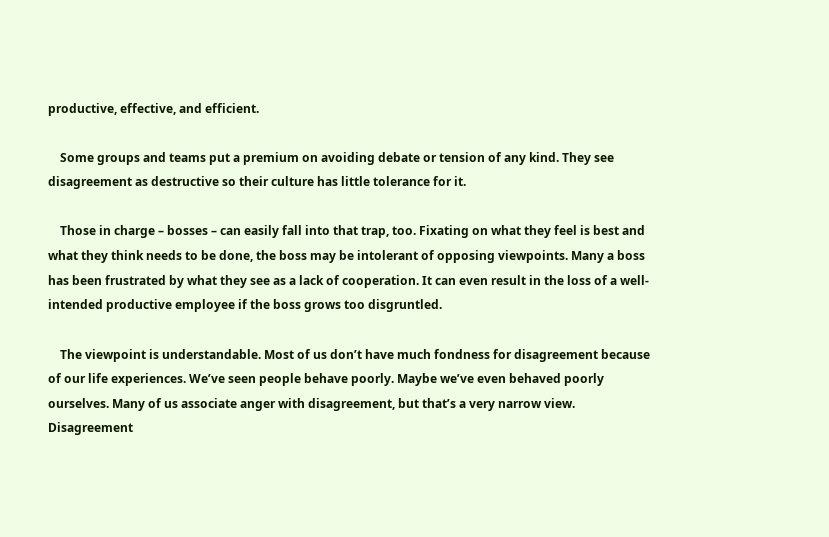productive, effective, and efficient.

    Some groups and teams put a premium on avoiding debate or tension of any kind. They see disagreement as destructive so their culture has little tolerance for it.

    Those in charge – bosses – can easily fall into that trap, too. Fixating on what they feel is best and what they think needs to be done, the boss may be intolerant of opposing viewpoints. Many a boss has been frustrated by what they see as a lack of cooperation. It can even result in the loss of a well-intended productive employee if the boss grows too disgruntled.

    The viewpoint is understandable. Most of us don’t have much fondness for disagreement because of our life experiences. We’ve seen people behave poorly. Maybe we’ve even behaved poorly ourselves. Many of us associate anger with disagreement, but that’s a very narrow view. Disagreement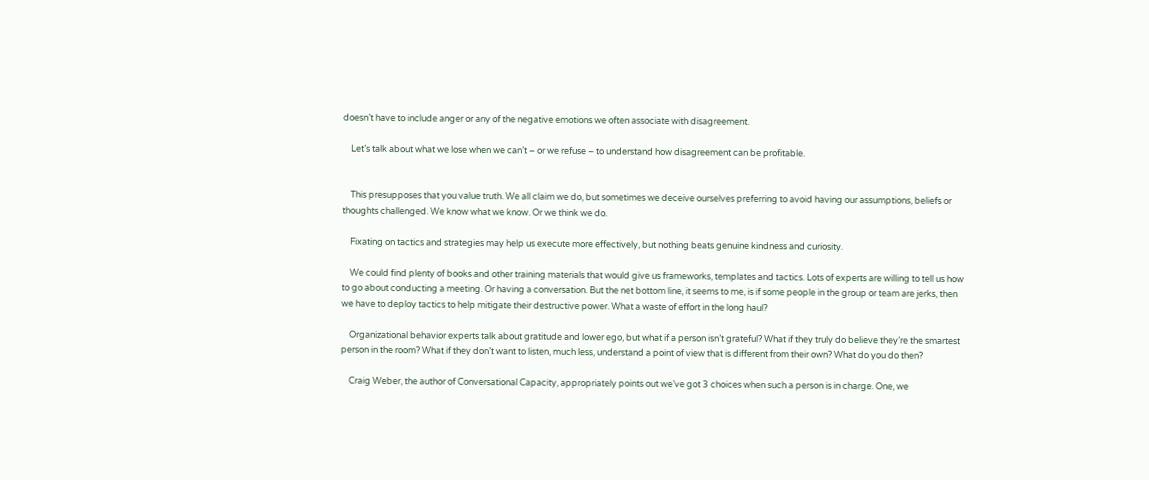doesn’t have to include anger or any of the negative emotions we often associate with disagreement.

    Let’s talk about what we lose when we can’t – or we refuse – to understand how disagreement can be profitable.


    This presupposes that you value truth. We all claim we do, but sometimes we deceive ourselves preferring to avoid having our assumptions, beliefs or thoughts challenged. We know what we know. Or we think we do.

    Fixating on tactics and strategies may help us execute more effectively, but nothing beats genuine kindness and curiosity.

    We could find plenty of books and other training materials that would give us frameworks, templates and tactics. Lots of experts are willing to tell us how to go about conducting a meeting. Or having a conversation. But the net bottom line, it seems to me, is if some people in the group or team are jerks, then we have to deploy tactics to help mitigate their destructive power. What a waste of effort in the long haul?

    Organizational behavior experts talk about gratitude and lower ego, but what if a person isn’t grateful? What if they truly do believe they’re the smartest person in the room? What if they don’t want to listen, much less, understand a point of view that is different from their own? What do you do then?

    Craig Weber, the author of Conversational Capacity, appropriately points out we’ve got 3 choices when such a person is in charge. One, we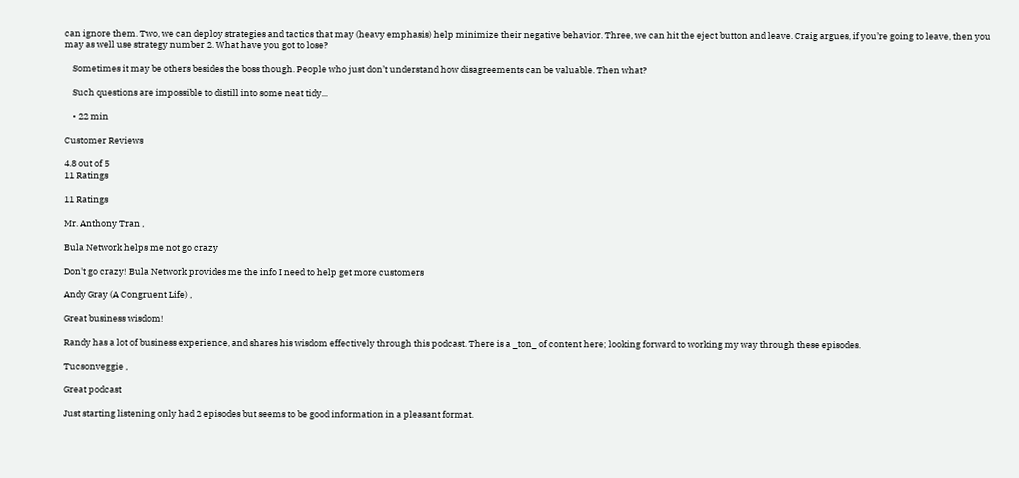can ignore them. Two, we can deploy strategies and tactics that may (heavy emphasis) help minimize their negative behavior. Three, we can hit the eject button and leave. Craig argues, if you’re going to leave, then you may as well use strategy number 2. What have you got to lose?

    Sometimes it may be others besides the boss though. People who just don’t understand how disagreements can be valuable. Then what?

    Such questions are impossible to distill into some neat tidy...

    • 22 min

Customer Reviews

4.8 out of 5
11 Ratings

11 Ratings

Mr. Anthony Tran ,

Bula Network helps me not go crazy

Don't go crazy! Bula Network provides me the info I need to help get more customers

Andy Gray (A Congruent Life) ,

Great business wisdom!

Randy has a lot of business experience, and shares his wisdom effectively through this podcast. There is a _ton_ of content here; looking forward to working my way through these episodes.

Tucsonveggie ,

Great podcast

Just starting listening only had 2 episodes but seems to be good information in a pleasant format.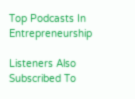Top Podcasts In Entrepreneurship

Listeners Also Subscribed To